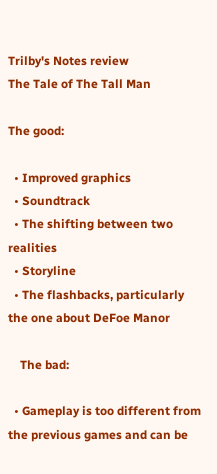Trilby's Notes review
The Tale of The Tall Man

The good:

  • Improved graphics
  • Soundtrack
  • The shifting between two realities
  • Storyline
  • The flashbacks, particularly the one about DeFoe Manor

    The bad:

  • Gameplay is too different from the previous games and can be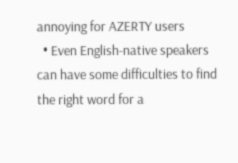annoying for AZERTY users
  • Even English-native speakers can have some difficulties to find the right word for a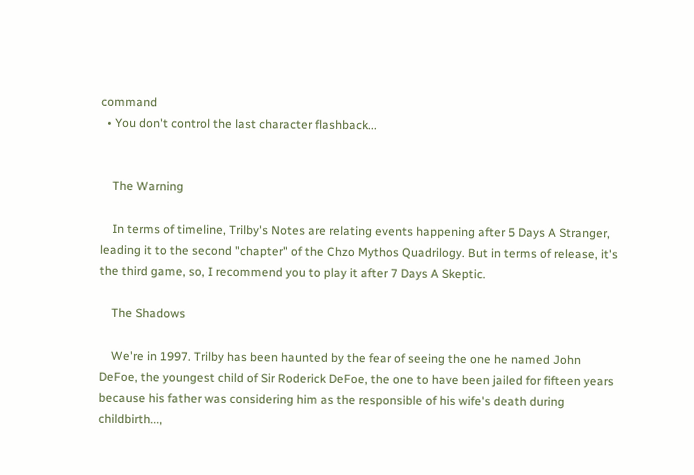command
  • You don't control the last character flashback...


    The Warning

    In terms of timeline, Trilby's Notes are relating events happening after 5 Days A Stranger, leading it to the second "chapter" of the Chzo Mythos Quadrilogy. But in terms of release, it's the third game, so, I recommend you to play it after 7 Days A Skeptic.

    The Shadows

    We're in 1997. Trilby has been haunted by the fear of seeing the one he named John DeFoe, the youngest child of Sir Roderick DeFoe, the one to have been jailed for fifteen years because his father was considering him as the responsible of his wife's death during childbirth...,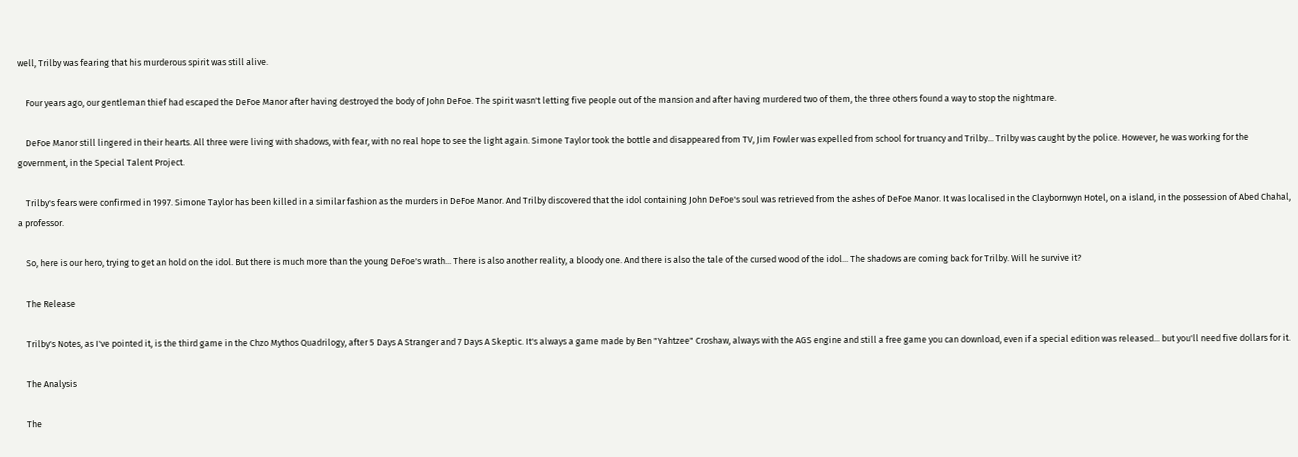well, Trilby was fearing that his murderous spirit was still alive.

    Four years ago, our gentleman thief had escaped the DeFoe Manor after having destroyed the body of John DeFoe. The spirit wasn't letting five people out of the mansion and after having murdered two of them, the three others found a way to stop the nightmare.

    DeFoe Manor still lingered in their hearts. All three were living with shadows, with fear, with no real hope to see the light again. Simone Taylor took the bottle and disappeared from TV, Jim Fowler was expelled from school for truancy and Trilby... Trilby was caught by the police. However, he was working for the government, in the Special Talent Project.

    Trilby's fears were confirmed in 1997. Simone Taylor has been killed in a similar fashion as the murders in DeFoe Manor. And Trilby discovered that the idol containing John DeFoe's soul was retrieved from the ashes of DeFoe Manor. It was localised in the Claybornwyn Hotel, on a island, in the possession of Abed Chahal, a professor.

    So, here is our hero, trying to get an hold on the idol. But there is much more than the young DeFoe's wrath... There is also another reality, a bloody one. And there is also the tale of the cursed wood of the idol... The shadows are coming back for Trilby. Will he survive it?

    The Release

    Trilby's Notes, as I've pointed it, is the third game in the Chzo Mythos Quadrilogy, after 5 Days A Stranger and 7 Days A Skeptic. It's always a game made by Ben "Yahtzee" Croshaw, always with the AGS engine and still a free game you can download, even if a special edition was released... but you'll need five dollars for it.

    The Analysis

    The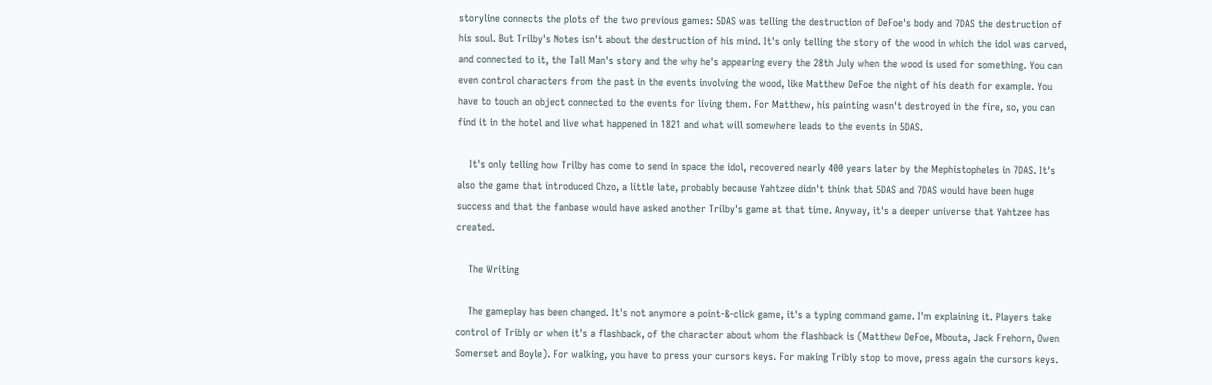storyline connects the plots of the two previous games: 5DAS was telling the destruction of DeFoe's body and 7DAS the destruction of his soul. But Trilby's Notes isn't about the destruction of his mind. It's only telling the story of the wood in which the idol was carved, and connected to it, the Tall Man's story and the why he's appearing every the 28th July when the wood is used for something. You can even control characters from the past in the events involving the wood, like Matthew DeFoe the night of his death for example. You have to touch an object connected to the events for living them. For Matthew, his painting wasn't destroyed in the fire, so, you can find it in the hotel and live what happened in 1821 and what will somewhere leads to the events in 5DAS.

    It's only telling how Trilby has come to send in space the idol, recovered nearly 400 years later by the Mephistopheles in 7DAS. It's also the game that introduced Chzo, a little late, probably because Yahtzee didn't think that 5DAS and 7DAS would have been huge success and that the fanbase would have asked another Trilby's game at that time. Anyway, it's a deeper universe that Yahtzee has created.

    The Writing

    The gameplay has been changed. It's not anymore a point-&-click game, it's a typing command game. I'm explaining it. Players take control of Tribly or when it's a flashback, of the character about whom the flashback is (Matthew DeFoe, Mbouta, Jack Frehorn, Owen Somerset and Boyle). For walking, you have to press your cursors keys. For making Tribly stop to move, press again the cursors keys.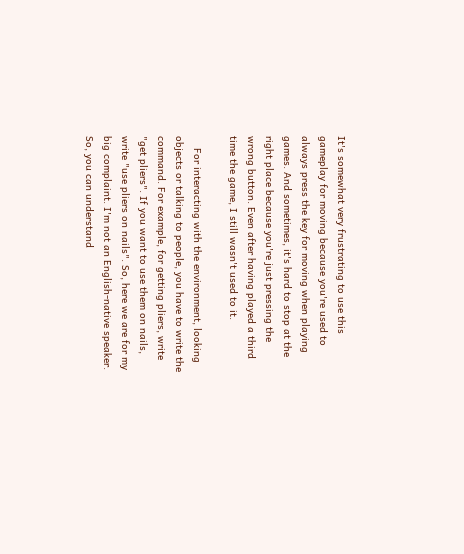It's somewhat very frustrating to use this gameplay for moving because you're used to always press the key for moving when playing games. And sometimes, it's hard to stop at the right place because you're just pressing the wrong button. Even after having played a third time the game, I still wasn't used to it.

    For interacting with the environment, looking objects or talking to people, you have to write the command. For example, for getting pliers, write "get pliers". If you want to use them on nails, write "use pliers on nails". So, here we are for my big complaint. I'm not an English-native speaker. So, you can understand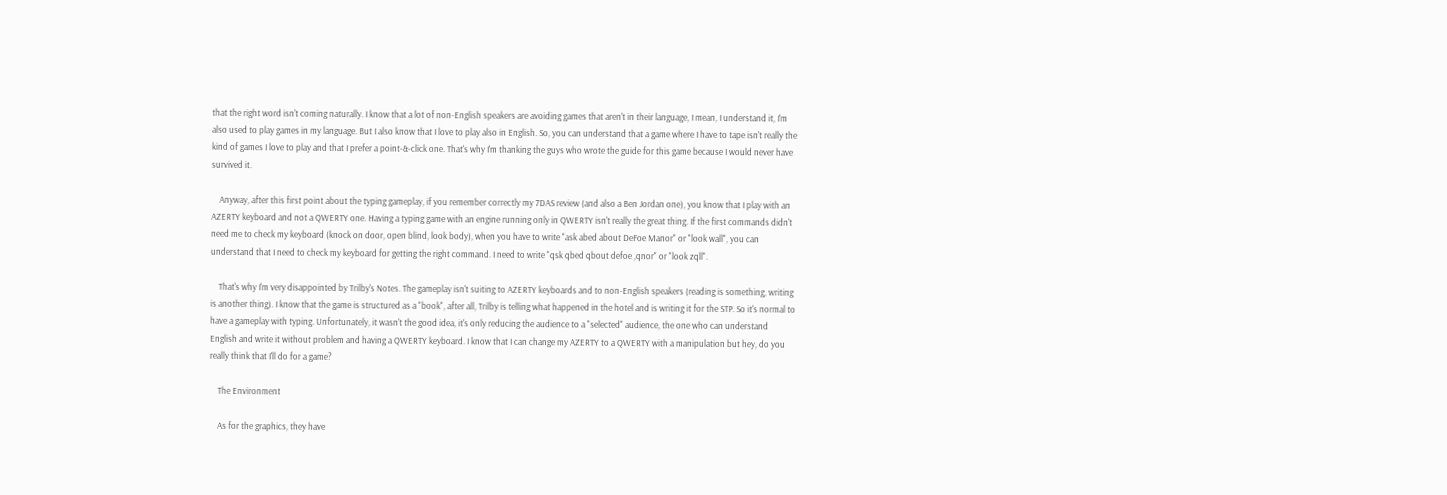that the right word isn't coming naturally. I know that a lot of non-English speakers are avoiding games that aren't in their language, I mean, I understand it, I'm also used to play games in my language. But I also know that I love to play also in English. So, you can understand that a game where I have to tape isn't really the kind of games I love to play and that I prefer a point-&-click one. That's why I'm thanking the guys who wrote the guide for this game because I would never have survived it.

    Anyway, after this first point about the typing gameplay, if you remember correctly my 7DAS review (and also a Ben Jordan one), you know that I play with an AZERTY keyboard and not a QWERTY one. Having a typing game with an engine running only in QWERTY isn't really the great thing. If the first commands didn't need me to check my keyboard (knock on door, open blind, look body), when you have to write "ask abed about DeFoe Manor" or "look wall", you can understand that I need to check my keyboard for getting the right command. I need to write "qsk qbed qbout defoe ,qnor" or "look zqll".

    That's why I'm very disappointed by Trilby's Notes. The gameplay isn't suiting to AZERTY keyboards and to non-English speakers (reading is something, writing is another thing). I know that the game is structured as a "book", after all, Trilby is telling what happened in the hotel and is writing it for the STP. So it's normal to have a gameplay with typing. Unfortunately, it wasn't the good idea, it's only reducing the audience to a "selected" audience, the one who can understand English and write it without problem and having a QWERTY keyboard. I know that I can change my AZERTY to a QWERTY with a manipulation but hey, do you really think that I'll do for a game?

    The Environment

    As for the graphics, they have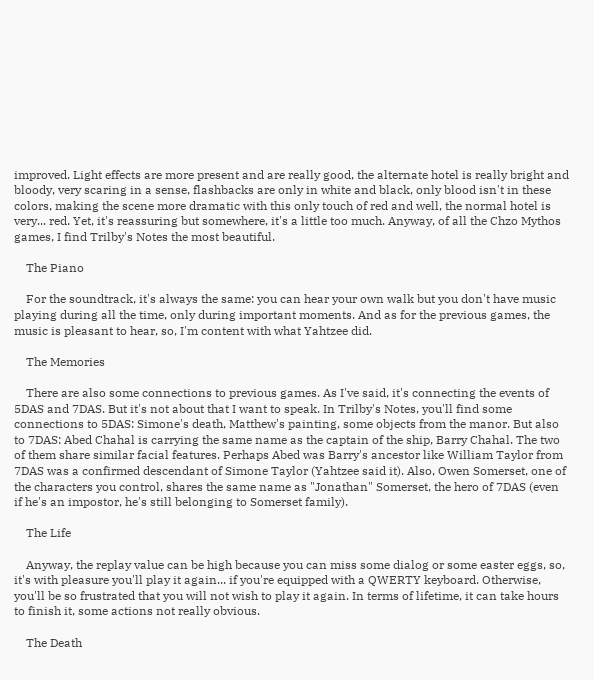improved. Light effects are more present and are really good, the alternate hotel is really bright and bloody, very scaring in a sense, flashbacks are only in white and black, only blood isn't in these colors, making the scene more dramatic with this only touch of red and well, the normal hotel is very... red. Yet, it's reassuring but somewhere, it's a little too much. Anyway, of all the Chzo Mythos games, I find Trilby's Notes the most beautiful.

    The Piano

    For the soundtrack, it's always the same: you can hear your own walk but you don't have music playing during all the time, only during important moments. And as for the previous games, the music is pleasant to hear, so, I'm content with what Yahtzee did.

    The Memories

    There are also some connections to previous games. As I've said, it's connecting the events of 5DAS and 7DAS. But it's not about that I want to speak. In Trilby's Notes, you'll find some connections to 5DAS: Simone's death, Matthew's painting, some objects from the manor. But also to 7DAS: Abed Chahal is carrying the same name as the captain of the ship, Barry Chahal. The two of them share similar facial features. Perhaps Abed was Barry's ancestor like William Taylor from 7DAS was a confirmed descendant of Simone Taylor (Yahtzee said it). Also, Owen Somerset, one of the characters you control, shares the same name as "Jonathan" Somerset, the hero of 7DAS (even if he's an impostor, he's still belonging to Somerset family).

    The Life

    Anyway, the replay value can be high because you can miss some dialog or some easter eggs, so, it's with pleasure you'll play it again... if you're equipped with a QWERTY keyboard. Otherwise, you'll be so frustrated that you will not wish to play it again. In terms of lifetime, it can take hours to finish it, some actions not really obvious.

    The Death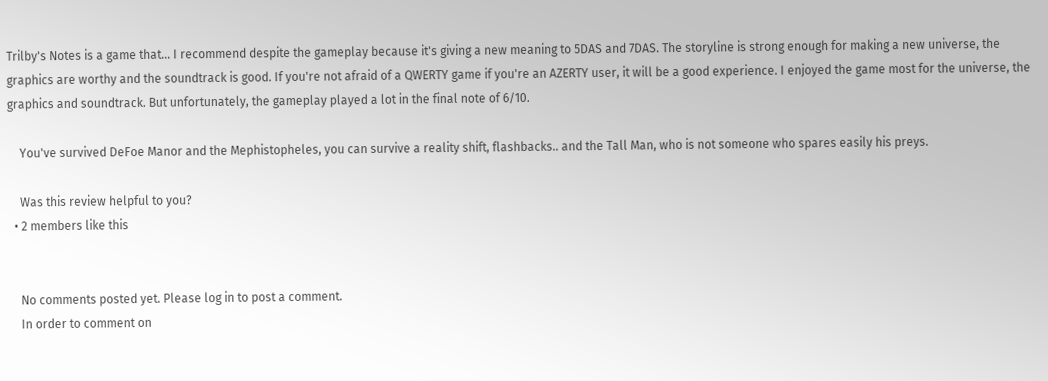Trilby's Notes is a game that... I recommend despite the gameplay because it's giving a new meaning to 5DAS and 7DAS. The storyline is strong enough for making a new universe, the graphics are worthy and the soundtrack is good. If you're not afraid of a QWERTY game if you're an AZERTY user, it will be a good experience. I enjoyed the game most for the universe, the graphics and soundtrack. But unfortunately, the gameplay played a lot in the final note of 6/10.

    You've survived DeFoe Manor and the Mephistopheles, you can survive a reality shift, flashbacks.. and the Tall Man, who is not someone who spares easily his preys.

    Was this review helpful to you?
  • 2 members like this


    No comments posted yet. Please log in to post a comment.
    In order to comment on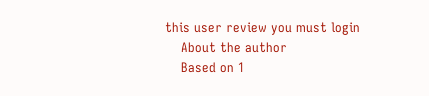this user review you must login
    About the author
    Based on 1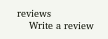reviews
    Write a review